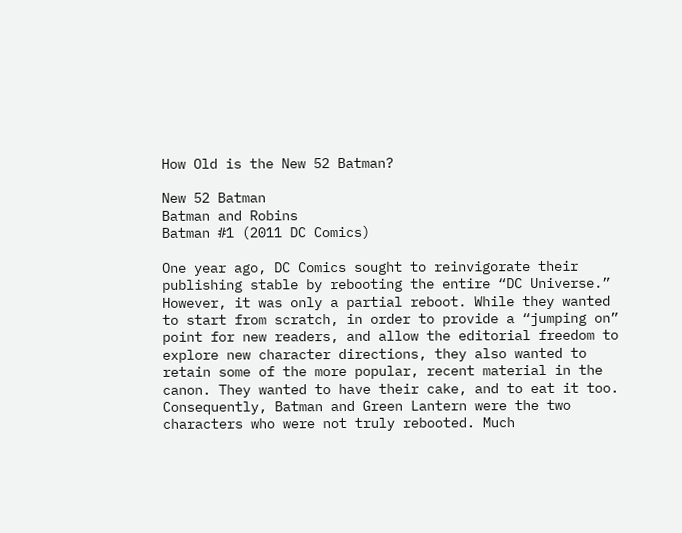How Old is the New 52 Batman?

New 52 Batman
Batman and Robins
Batman #1 (2011 DC Comics)

One year ago, DC Comics sought to reinvigorate their publishing stable by rebooting the entire “DC Universe.” However, it was only a partial reboot. While they wanted to start from scratch, in order to provide a “jumping on” point for new readers, and allow the editorial freedom to explore new character directions, they also wanted to retain some of the more popular, recent material in the canon. They wanted to have their cake, and to eat it too. Consequently, Batman and Green Lantern were the two characters who were not truly rebooted. Much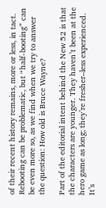of their recent history remains, more or less, in tact. Rebooting can be problematic, but “half-booting” can be even more so, as we find when we try to answer the question: How old is Bruce Wayne?

Part of the editorial intent behind the New 52 is that the characters are younger. They haven’t been at the hero game as long; they’re fresher–less experienced. It’s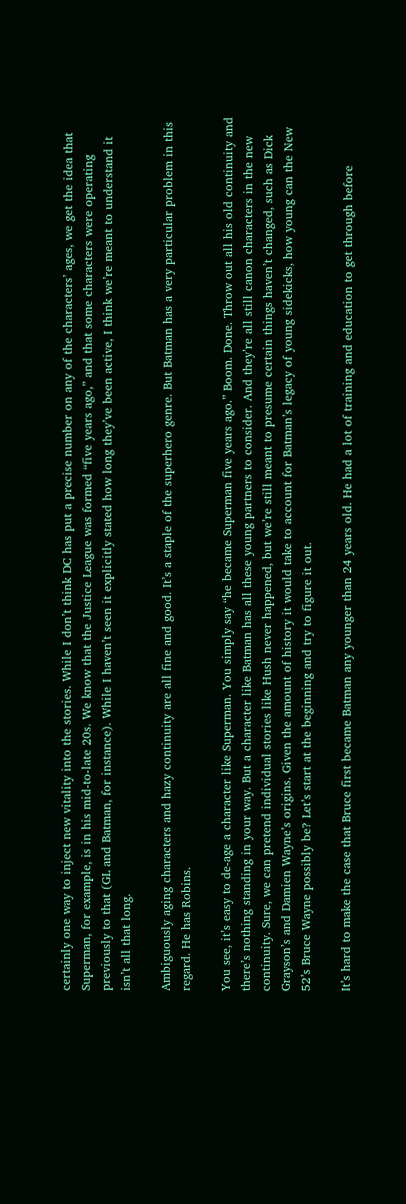certainly one way to inject new vitality into the stories. While I don’t think DC has put a precise number on any of the characters’ ages, we get the idea that Superman, for example, is in his mid-to-late 20s. We know that the Justice League was formed “five years ago,” and that some characters were operating previously to that (GL and Batman, for instance). While I haven’t seen it explicitly stated how long they’ve been active, I think we’re meant to understand it isn’t all that long.

Ambiguously aging characters and hazy continuity are all fine and good. It’s a staple of the superhero genre. But Batman has a very particular problem in this regard. He has Robins.

You see, it’s easy to de-age a character like Superman. You simply say “he became Superman five years ago.” Boom. Done. Throw out all his old continuity and there’s nothing standing in your way. But a character like Batman has all these young partners to consider. And they’re all still canon characters in the new continuity. Sure, we can pretend individual stories like Hush never happened, but we’re still meant to presume certain things haven’t changed, such as Dick Grayson’s and Damien Wayne’s origins. Given the amount of history it would take to account for Batman’s legacy of young sidekicks, how young can the New 52’s Bruce Wayne possibly be? Let’s start at the beginning and try to figure it out.

It’s hard to make the case that Bruce first became Batman any younger than 24 years old. He had a lot of training and education to get through before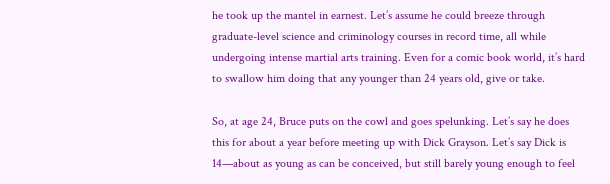he took up the mantel in earnest. Let’s assume he could breeze through graduate-level science and criminology courses in record time, all while undergoing intense martial arts training. Even for a comic book world, it’s hard to swallow him doing that any younger than 24 years old, give or take.

So, at age 24, Bruce puts on the cowl and goes spelunking. Let’s say he does this for about a year before meeting up with Dick Grayson. Let’s say Dick is 14—about as young as can be conceived, but still barely young enough to feel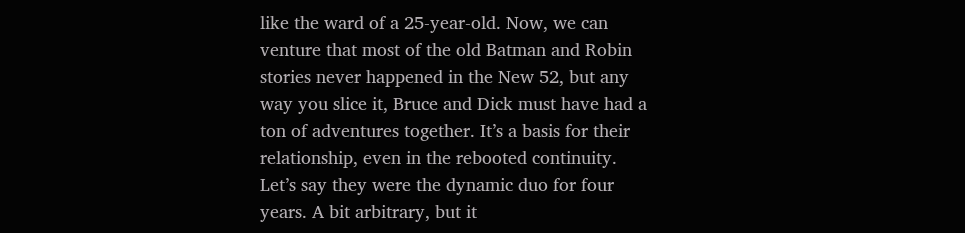like the ward of a 25-year-old. Now, we can venture that most of the old Batman and Robin stories never happened in the New 52, but any way you slice it, Bruce and Dick must have had a ton of adventures together. It’s a basis for their relationship, even in the rebooted continuity. Let’s say they were the dynamic duo for four years. A bit arbitrary, but it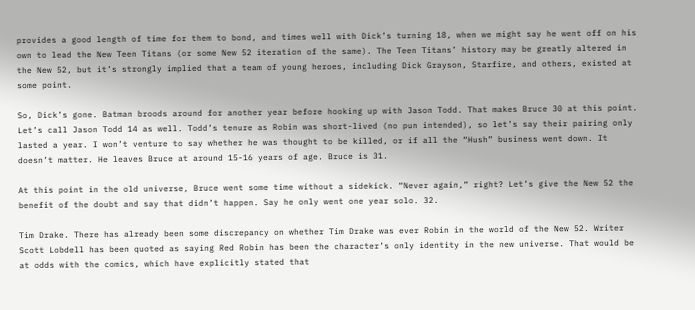provides a good length of time for them to bond, and times well with Dick’s turning 18, when we might say he went off on his own to lead the New Teen Titans (or some New 52 iteration of the same). The Teen Titans’ history may be greatly altered in the New 52, but it’s strongly implied that a team of young heroes, including Dick Grayson, Starfire, and others, existed at some point.

So, Dick’s gone. Batman broods around for another year before hooking up with Jason Todd. That makes Bruce 30 at this point. Let’s call Jason Todd 14 as well. Todd’s tenure as Robin was short-lived (no pun intended), so let’s say their pairing only lasted a year. I won’t venture to say whether he was thought to be killed, or if all the “Hush” business went down. It doesn’t matter. He leaves Bruce at around 15-16 years of age. Bruce is 31.

At this point in the old universe, Bruce went some time without a sidekick. “Never again,” right? Let’s give the New 52 the benefit of the doubt and say that didn’t happen. Say he only went one year solo. 32.

Tim Drake. There has already been some discrepancy on whether Tim Drake was ever Robin in the world of the New 52. Writer Scott Lobdell has been quoted as saying Red Robin has been the character’s only identity in the new universe. That would be at odds with the comics, which have explicitly stated that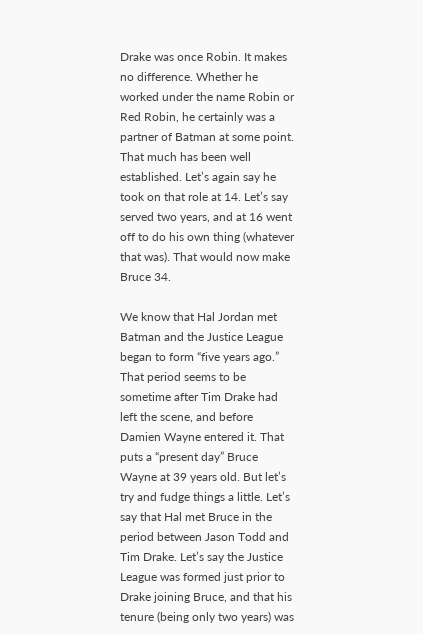Drake was once Robin. It makes no difference. Whether he worked under the name Robin or Red Robin, he certainly was a partner of Batman at some point. That much has been well established. Let’s again say he took on that role at 14. Let’s say served two years, and at 16 went off to do his own thing (whatever that was). That would now make Bruce 34.

We know that Hal Jordan met Batman and the Justice League began to form “five years ago.” That period seems to be sometime after Tim Drake had left the scene, and before Damien Wayne entered it. That puts a “present day” Bruce Wayne at 39 years old. But let’s try and fudge things a little. Let’s say that Hal met Bruce in the period between Jason Todd and Tim Drake. Let’s say the Justice League was formed just prior to Drake joining Bruce, and that his tenure (being only two years) was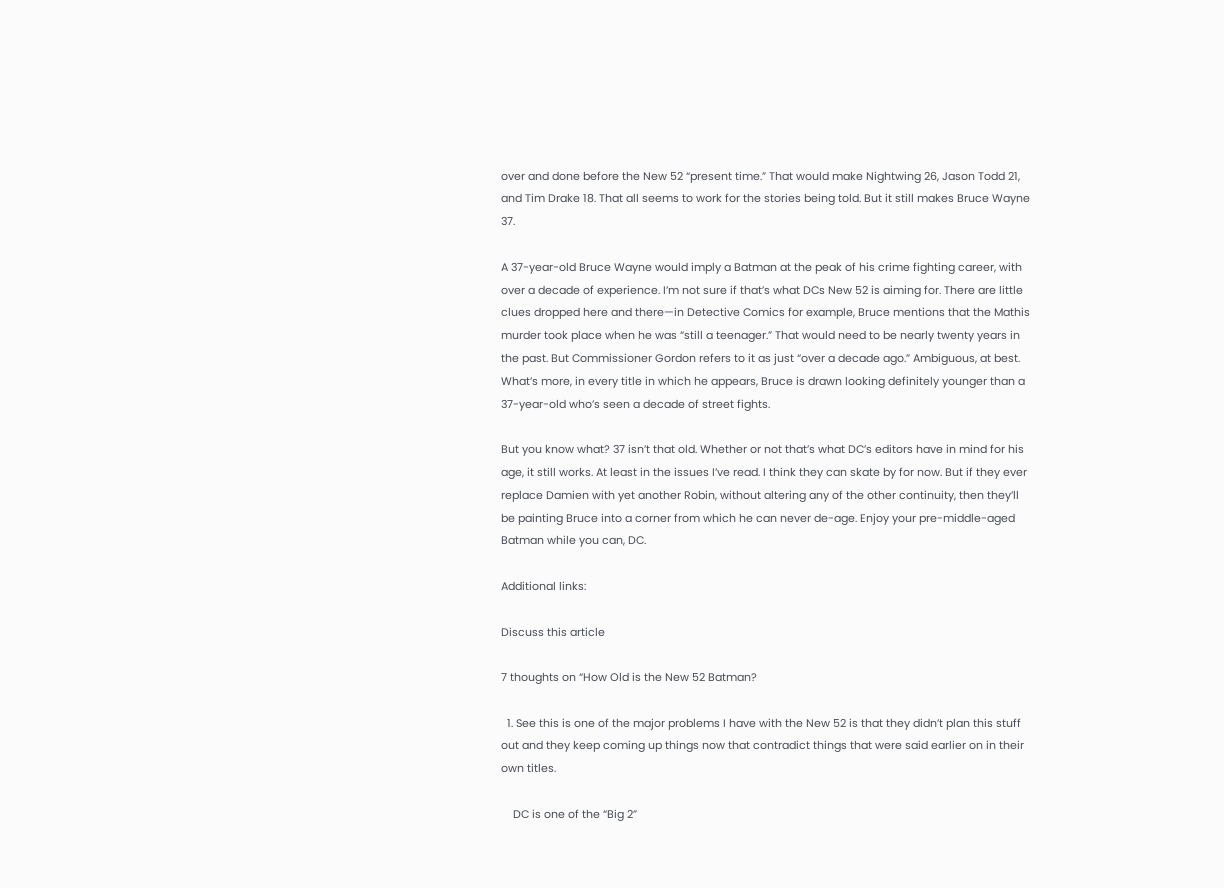over and done before the New 52 “present time.” That would make Nightwing 26, Jason Todd 21, and Tim Drake 18. That all seems to work for the stories being told. But it still makes Bruce Wayne 37.

A 37-year-old Bruce Wayne would imply a Batman at the peak of his crime fighting career, with over a decade of experience. I’m not sure if that’s what DCs New 52 is aiming for. There are little clues dropped here and there—in Detective Comics for example, Bruce mentions that the Mathis murder took place when he was “still a teenager.” That would need to be nearly twenty years in the past. But Commissioner Gordon refers to it as just “over a decade ago.” Ambiguous, at best. What’s more, in every title in which he appears, Bruce is drawn looking definitely younger than a 37-year-old who’s seen a decade of street fights.

But you know what? 37 isn’t that old. Whether or not that’s what DC’s editors have in mind for his age, it still works. At least in the issues I’ve read. I think they can skate by for now. But if they ever replace Damien with yet another Robin, without altering any of the other continuity, then they’ll be painting Bruce into a corner from which he can never de-age. Enjoy your pre-middle-aged Batman while you can, DC.

Additional links:

Discuss this article

7 thoughts on “How Old is the New 52 Batman?

  1. See this is one of the major problems I have with the New 52 is that they didn’t plan this stuff out and they keep coming up things now that contradict things that were said earlier on in their own titles.

    DC is one of the “Big 2”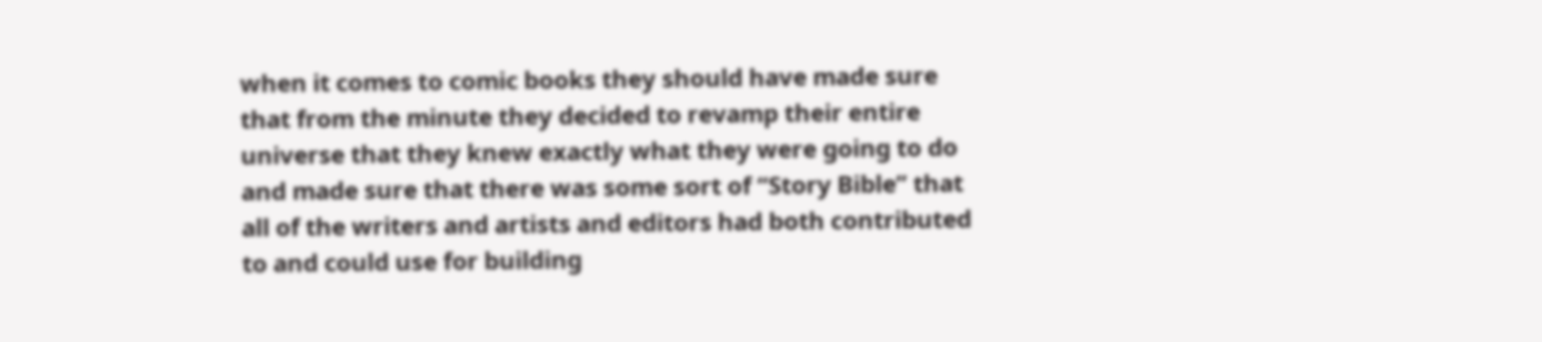when it comes to comic books they should have made sure that from the minute they decided to revamp their entire universe that they knew exactly what they were going to do and made sure that there was some sort of “Story Bible” that all of the writers and artists and editors had both contributed to and could use for building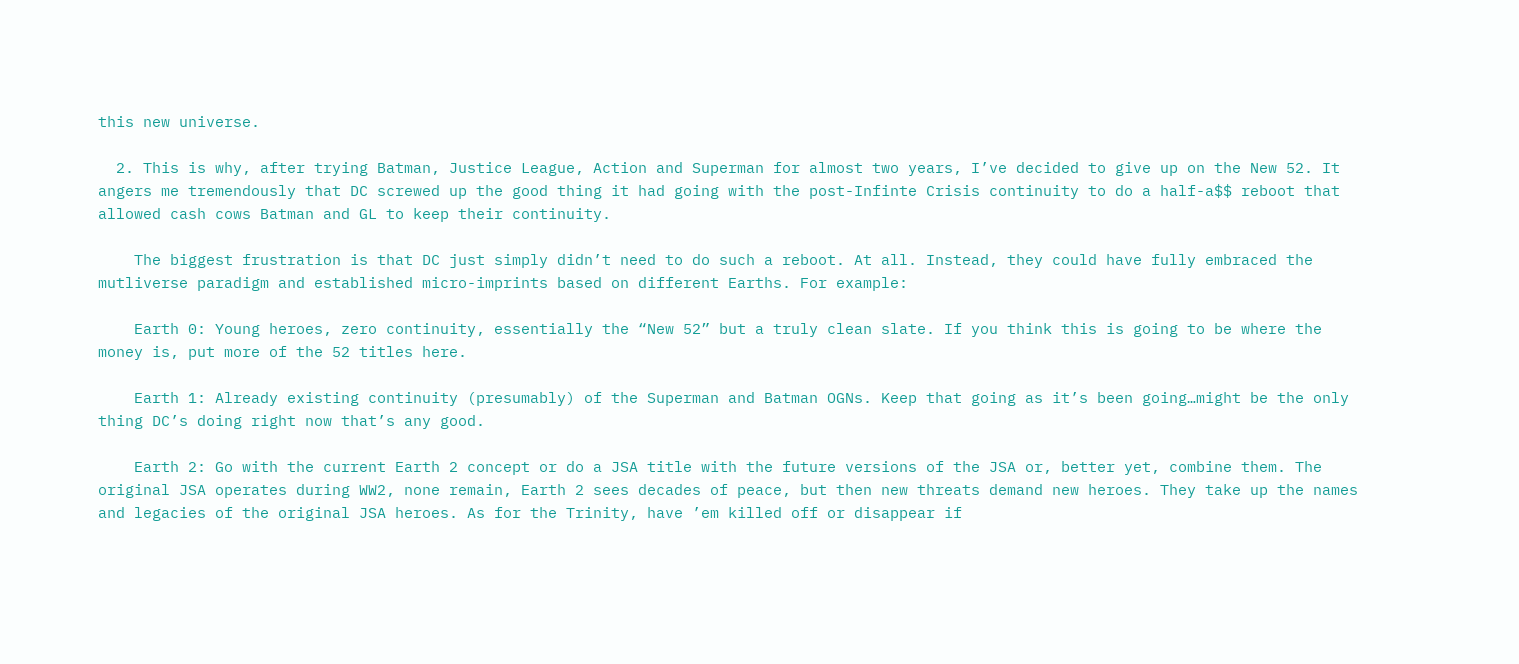this new universe.

  2. This is why, after trying Batman, Justice League, Action and Superman for almost two years, I’ve decided to give up on the New 52. It angers me tremendously that DC screwed up the good thing it had going with the post-Infinte Crisis continuity to do a half-a$$ reboot that allowed cash cows Batman and GL to keep their continuity.

    The biggest frustration is that DC just simply didn’t need to do such a reboot. At all. Instead, they could have fully embraced the mutliverse paradigm and established micro-imprints based on different Earths. For example:

    Earth 0: Young heroes, zero continuity, essentially the “New 52” but a truly clean slate. If you think this is going to be where the money is, put more of the 52 titles here.

    Earth 1: Already existing continuity (presumably) of the Superman and Batman OGNs. Keep that going as it’s been going…might be the only thing DC’s doing right now that’s any good.

    Earth 2: Go with the current Earth 2 concept or do a JSA title with the future versions of the JSA or, better yet, combine them. The original JSA operates during WW2, none remain, Earth 2 sees decades of peace, but then new threats demand new heroes. They take up the names and legacies of the original JSA heroes. As for the Trinity, have ’em killed off or disappear if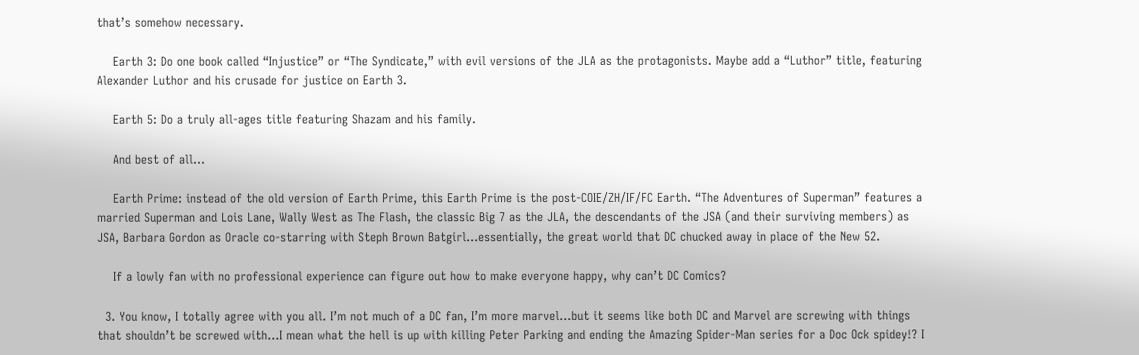that’s somehow necessary.

    Earth 3: Do one book called “Injustice” or “The Syndicate,” with evil versions of the JLA as the protagonists. Maybe add a “Luthor” title, featuring Alexander Luthor and his crusade for justice on Earth 3.

    Earth 5: Do a truly all-ages title featuring Shazam and his family.

    And best of all…

    Earth Prime: instead of the old version of Earth Prime, this Earth Prime is the post-COIE/ZH/IF/FC Earth. “The Adventures of Superman” features a married Superman and Lois Lane, Wally West as The Flash, the classic Big 7 as the JLA, the descendants of the JSA (and their surviving members) as JSA, Barbara Gordon as Oracle co-starring with Steph Brown Batgirl…essentially, the great world that DC chucked away in place of the New 52.

    If a lowly fan with no professional experience can figure out how to make everyone happy, why can’t DC Comics?

  3. You know, I totally agree with you all. I’m not much of a DC fan, I’m more marvel…but it seems like both DC and Marvel are screwing with things that shouldn’t be screwed with…I mean what the hell is up with killing Peter Parking and ending the Amazing Spider-Man series for a Doc Ock spidey!? I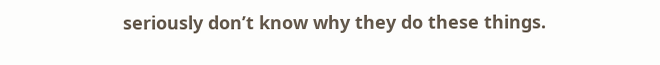seriously don’t know why they do these things.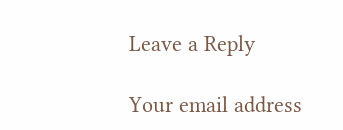Leave a Reply

Your email address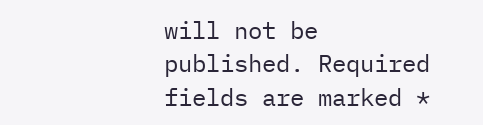will not be published. Required fields are marked *